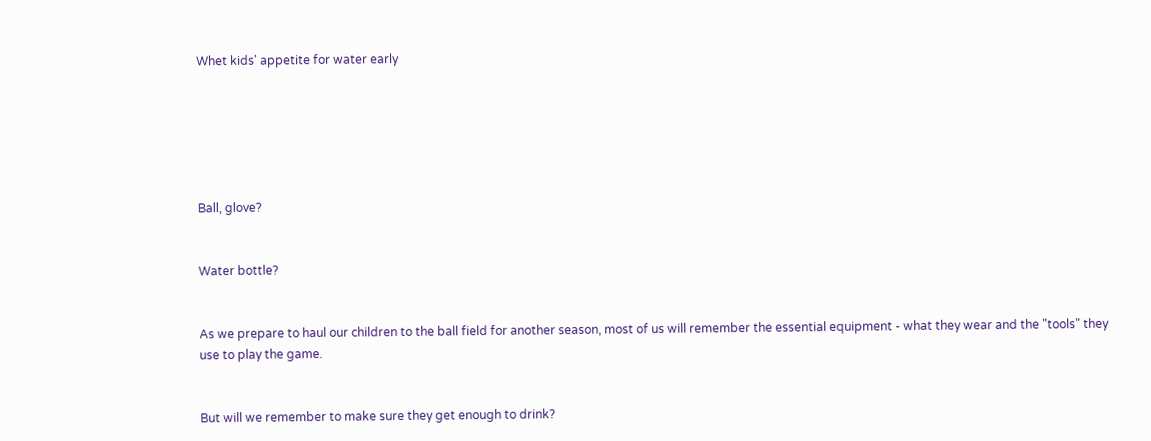Whet kids' appetite for water early






Ball, glove?


Water bottle?


As we prepare to haul our children to the ball field for another season, most of us will remember the essential equipment - what they wear and the "tools" they use to play the game.


But will we remember to make sure they get enough to drink?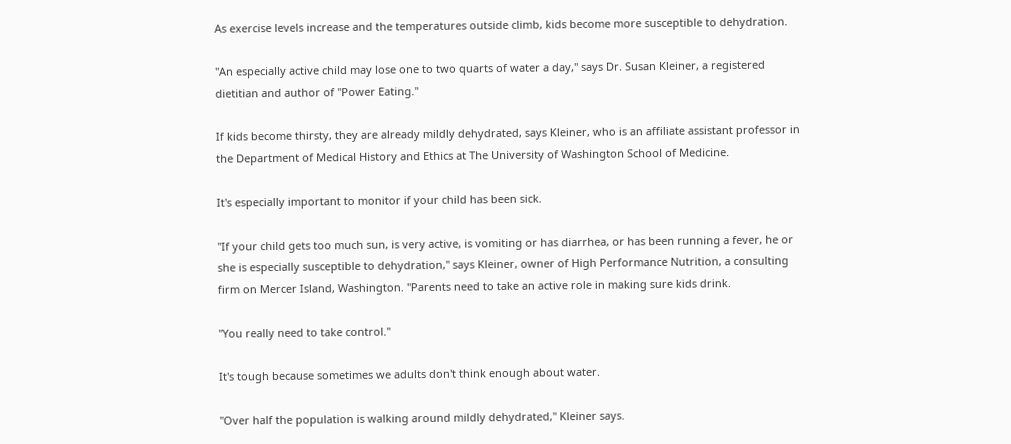As exercise levels increase and the temperatures outside climb, kids become more susceptible to dehydration.

"An especially active child may lose one to two quarts of water a day," says Dr. Susan Kleiner, a registered dietitian and author of "Power Eating."

If kids become thirsty, they are already mildly dehydrated, says Kleiner, who is an affiliate assistant professor in the Department of Medical History and Ethics at The University of Washington School of Medicine.

It's especially important to monitor if your child has been sick.

"If your child gets too much sun, is very active, is vomiting or has diarrhea, or has been running a fever, he or she is especially susceptible to dehydration," says Kleiner, owner of High Performance Nutrition, a consulting firm on Mercer Island, Washington. "Parents need to take an active role in making sure kids drink.

"You really need to take control."

It's tough because sometimes we adults don't think enough about water.

"Over half the population is walking around mildly dehydrated," Kleiner says.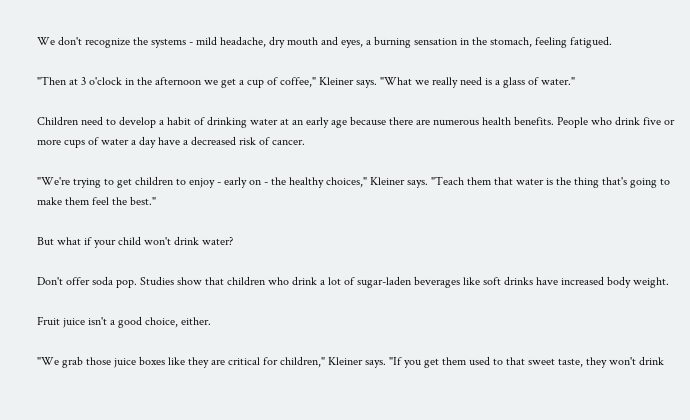We don't recognize the systems - mild headache, dry mouth and eyes, a burning sensation in the stomach, feeling fatigued.

"Then at 3 o'clock in the afternoon we get a cup of coffee," Kleiner says. "What we really need is a glass of water."

Children need to develop a habit of drinking water at an early age because there are numerous health benefits. People who drink five or more cups of water a day have a decreased risk of cancer.

"We're trying to get children to enjoy - early on - the healthy choices," Kleiner says. "Teach them that water is the thing that's going to make them feel the best."

But what if your child won't drink water?

Don't offer soda pop. Studies show that children who drink a lot of sugar-laden beverages like soft drinks have increased body weight.

Fruit juice isn't a good choice, either.

"We grab those juice boxes like they are critical for children," Kleiner says. "If you get them used to that sweet taste, they won't drink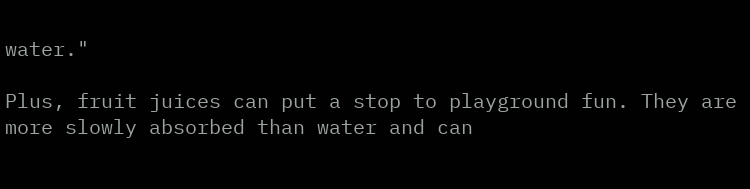water."

Plus, fruit juices can put a stop to playground fun. They are more slowly absorbed than water and can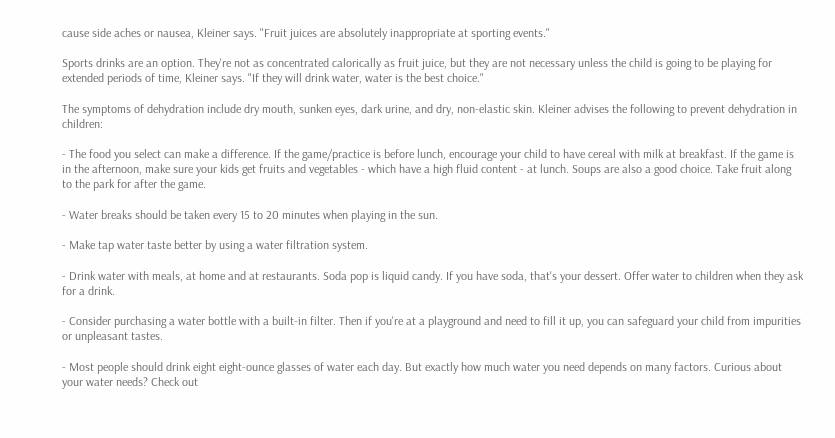cause side aches or nausea, Kleiner says. "Fruit juices are absolutely inappropriate at sporting events."

Sports drinks are an option. They're not as concentrated calorically as fruit juice, but they are not necessary unless the child is going to be playing for extended periods of time, Kleiner says. "If they will drink water, water is the best choice."

The symptoms of dehydration include dry mouth, sunken eyes, dark urine, and dry, non-elastic skin. Kleiner advises the following to prevent dehydration in children:

- The food you select can make a difference. If the game/practice is before lunch, encourage your child to have cereal with milk at breakfast. If the game is in the afternoon, make sure your kids get fruits and vegetables - which have a high fluid content - at lunch. Soups are also a good choice. Take fruit along to the park for after the game.

- Water breaks should be taken every 15 to 20 minutes when playing in the sun.

- Make tap water taste better by using a water filtration system.

- Drink water with meals, at home and at restaurants. Soda pop is liquid candy. If you have soda, that's your dessert. Offer water to children when they ask for a drink.

- Consider purchasing a water bottle with a built-in filter. Then if you're at a playground and need to fill it up, you can safeguard your child from impurities or unpleasant tastes.

- Most people should drink eight eight-ounce glasses of water each day. But exactly how much water you need depends on many factors. Curious about your water needs? Check out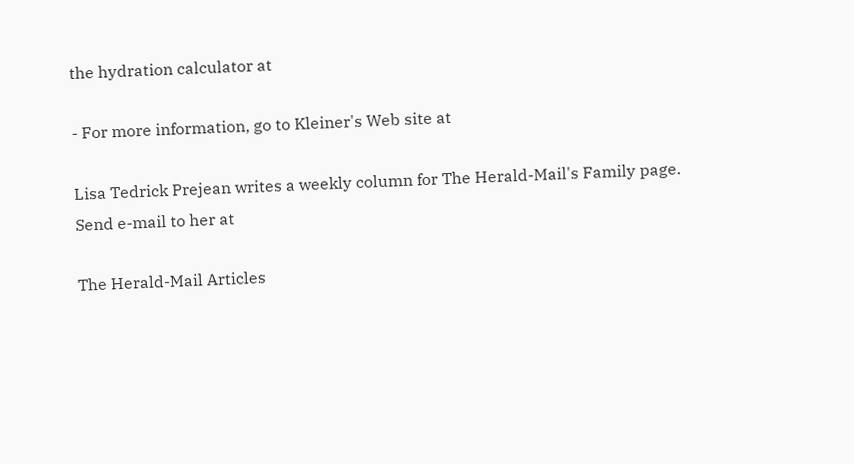the hydration calculator at

- For more information, go to Kleiner's Web site at

Lisa Tedrick Prejean writes a weekly column for The Herald-Mail's Family page. Send e-mail to her at

The Herald-Mail Articles